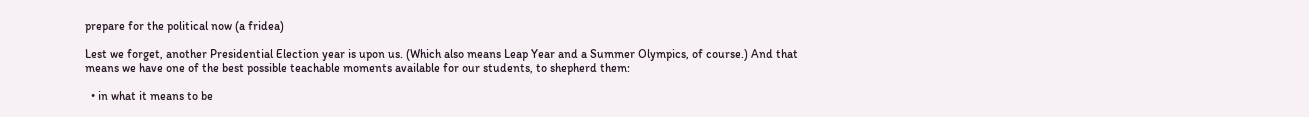prepare for the political now (a fridea)

Lest we forget, another Presidential Election year is upon us. (Which also means Leap Year and a Summer Olympics, of course.) And that means we have one of the best possible teachable moments available for our students, to shepherd them:

  • in what it means to be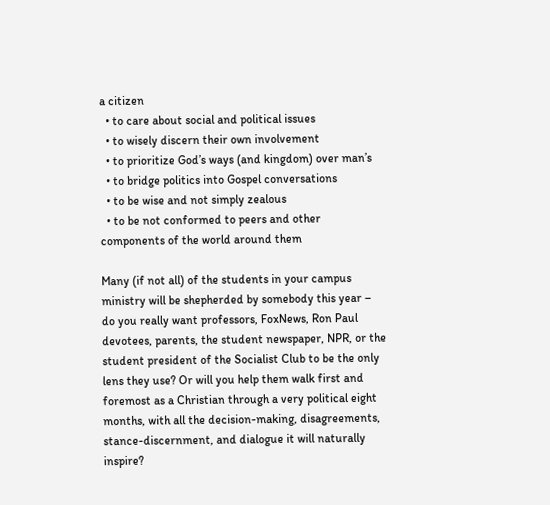a citizen
  • to care about social and political issues
  • to wisely discern their own involvement
  • to prioritize God’s ways (and kingdom) over man’s
  • to bridge politics into Gospel conversations
  • to be wise and not simply zealous
  • to be not conformed to peers and other components of the world around them

Many (if not all) of the students in your campus ministry will be shepherded by somebody this year – do you really want professors, FoxNews, Ron Paul devotees, parents, the student newspaper, NPR, or the student president of the Socialist Club to be the only lens they use? Or will you help them walk first and foremost as a Christian through a very political eight months, with all the decision-making, disagreements, stance-discernment, and dialogue it will naturally inspire?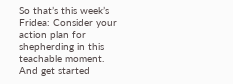So that’s this week’s Fridea: Consider your action plan for shepherding in this teachable moment. And get started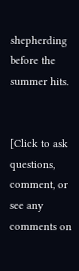shepherding before the summer hits.


[Click to ask questions, comment, or see any comments on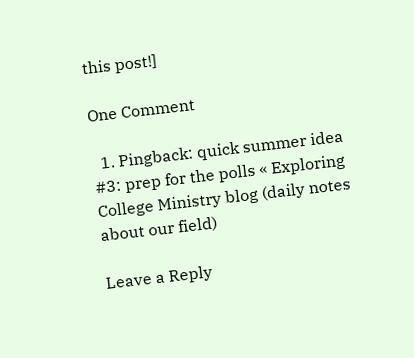this post!]

One Comment

  1. Pingback: quick summer idea #3: prep for the polls « Exploring College Ministry blog (daily notes about our field)

Leave a Reply